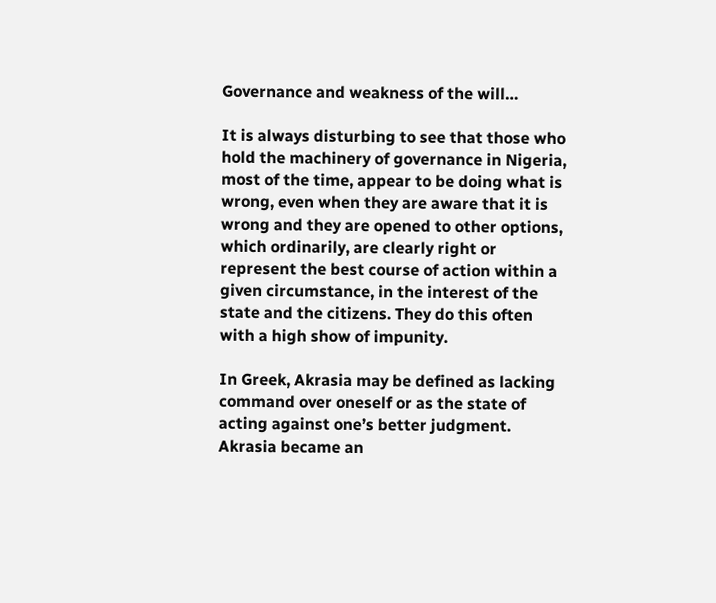Governance and weakness of the will…

It is always disturbing to see that those who hold the machinery of governance in Nigeria, most of the time, appear to be doing what is wrong, even when they are aware that it is wrong and they are opened to other options, which ordinarily, are clearly right or represent the best course of action within a given circumstance, in the interest of the state and the citizens. They do this often with a high show of impunity.

In Greek, Akrasia may be defined as lacking command over oneself or as the state of acting against one’s better judgment. Akrasia became an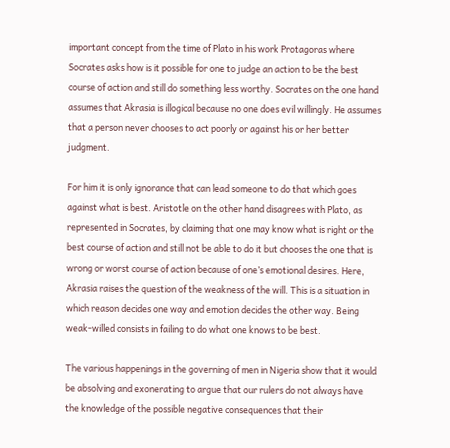important concept from the time of Plato in his work Protagoras where Socrates asks how is it possible for one to judge an action to be the best course of action and still do something less worthy. Socrates on the one hand assumes that Akrasia is illogical because no one does evil willingly. He assumes that a person never chooses to act poorly or against his or her better judgment.

For him it is only ignorance that can lead someone to do that which goes against what is best. Aristotle on the other hand disagrees with Plato, as represented in Socrates, by claiming that one may know what is right or the best course of action and still not be able to do it but chooses the one that is wrong or worst course of action because of one’s emotional desires. Here, Akrasia raises the question of the weakness of the will. This is a situation in which reason decides one way and emotion decides the other way. Being weak-willed consists in failing to do what one knows to be best.

The various happenings in the governing of men in Nigeria show that it would be absolving and exonerating to argue that our rulers do not always have the knowledge of the possible negative consequences that their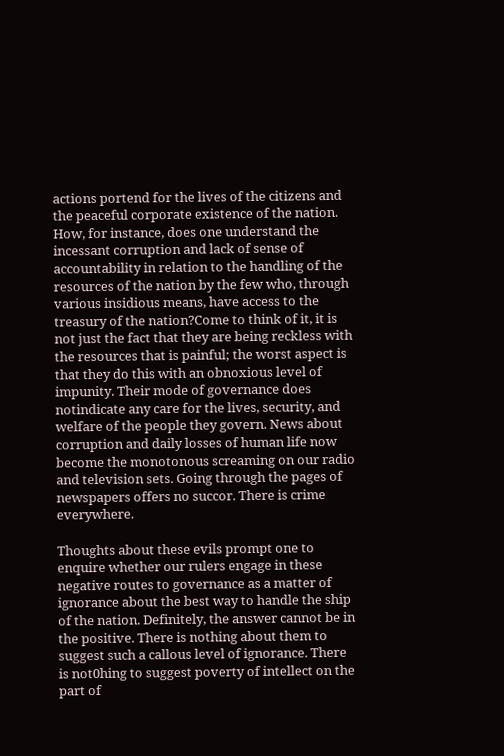actions portend for the lives of the citizens and the peaceful corporate existence of the nation. How, for instance, does one understand the incessant corruption and lack of sense of accountability in relation to the handling of the resources of the nation by the few who, through various insidious means, have access to the treasury of the nation?Come to think of it, it is not just the fact that they are being reckless with the resources that is painful; the worst aspect is that they do this with an obnoxious level of impunity. Their mode of governance does notindicate any care for the lives, security, and welfare of the people they govern. News about corruption and daily losses of human life now become the monotonous screaming on our radio and television sets. Going through the pages of newspapers offers no succor. There is crime everywhere.

Thoughts about these evils prompt one to enquire whether our rulers engage in these negative routes to governance as a matter of ignorance about the best way to handle the ship of the nation. Definitely, the answer cannot be in the positive. There is nothing about them to suggest such a callous level of ignorance. There is not0hing to suggest poverty of intellect on the part of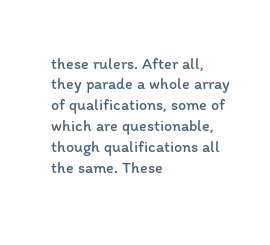these rulers. After all, they parade a whole array of qualifications, some of which are questionable, though qualifications all the same. These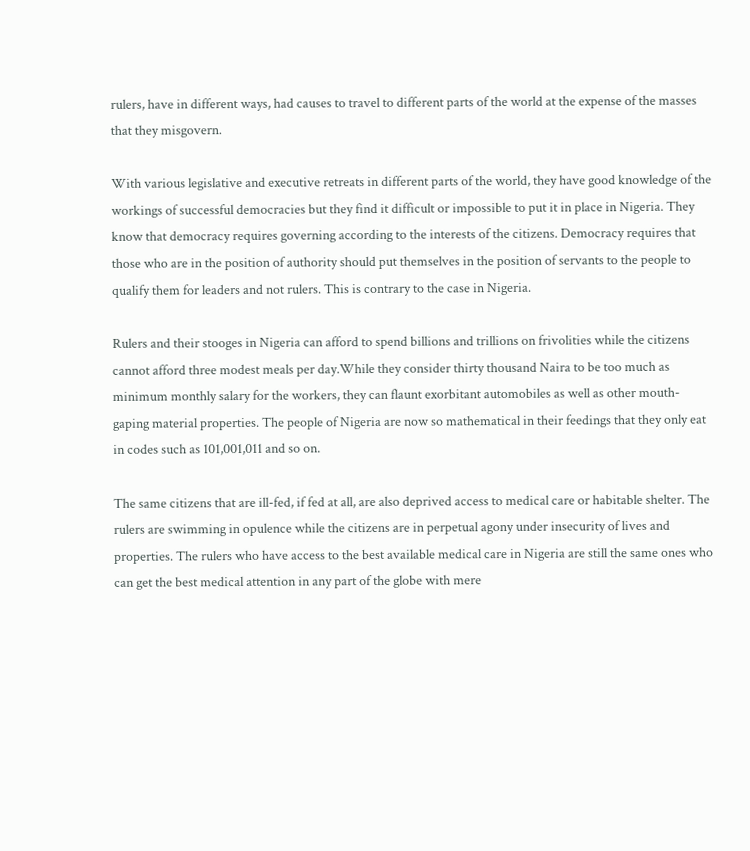rulers, have in different ways, had causes to travel to different parts of the world at the expense of the masses that they misgovern.

With various legislative and executive retreats in different parts of the world, they have good knowledge of the workings of successful democracies but they find it difficult or impossible to put it in place in Nigeria. They know that democracy requires governing according to the interests of the citizens. Democracy requires that those who are in the position of authority should put themselves in the position of servants to the people to qualify them for leaders and not rulers. This is contrary to the case in Nigeria.

Rulers and their stooges in Nigeria can afford to spend billions and trillions on frivolities while the citizens cannot afford three modest meals per day.While they consider thirty thousand Naira to be too much as minimum monthly salary for the workers, they can flaunt exorbitant automobiles as well as other mouth-gaping material properties. The people of Nigeria are now so mathematical in their feedings that they only eat in codes such as 101,001,011 and so on.

The same citizens that are ill-fed, if fed at all, are also deprived access to medical care or habitable shelter. The rulers are swimming in opulence while the citizens are in perpetual agony under insecurity of lives and properties. The rulers who have access to the best available medical care in Nigeria are still the same ones who can get the best medical attention in any part of the globe with mere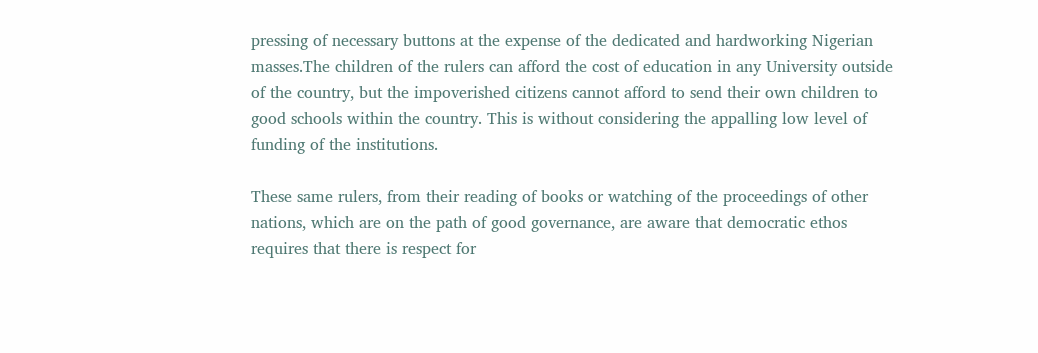pressing of necessary buttons at the expense of the dedicated and hardworking Nigerian masses.The children of the rulers can afford the cost of education in any University outside of the country, but the impoverished citizens cannot afford to send their own children to good schools within the country. This is without considering the appalling low level of funding of the institutions.

These same rulers, from their reading of books or watching of the proceedings of other nations, which are on the path of good governance, are aware that democratic ethos requires that there is respect for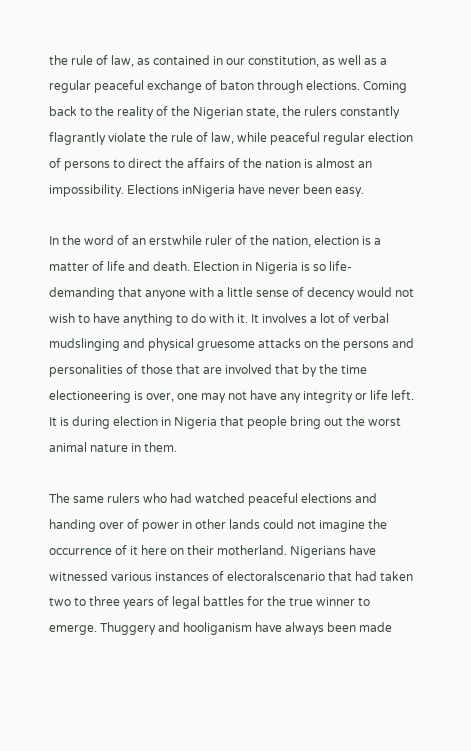the rule of law, as contained in our constitution, as well as a regular peaceful exchange of baton through elections. Coming back to the reality of the Nigerian state, the rulers constantly flagrantly violate the rule of law, while peaceful regular election of persons to direct the affairs of the nation is almost an impossibility. Elections inNigeria have never been easy.

In the word of an erstwhile ruler of the nation, election is a matter of life and death. Election in Nigeria is so life-demanding that anyone with a little sense of decency would not wish to have anything to do with it. It involves a lot of verbal mudslinging and physical gruesome attacks on the persons and personalities of those that are involved that by the time electioneering is over, one may not have any integrity or life left. It is during election in Nigeria that people bring out the worst animal nature in them.

The same rulers who had watched peaceful elections and handing over of power in other lands could not imagine the occurrence of it here on their motherland. Nigerians have witnessed various instances of electoralscenario that had taken two to three years of legal battles for the true winner to emerge. Thuggery and hooliganism have always been made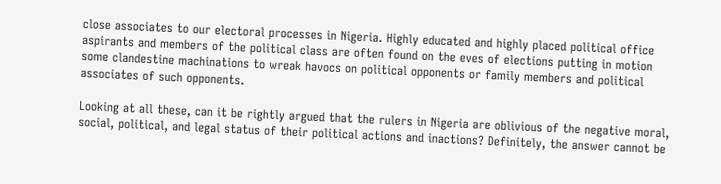close associates to our electoral processes in Nigeria. Highly educated and highly placed political office aspirants and members of the political class are often found on the eves of elections putting in motion some clandestine machinations to wreak havocs on political opponents or family members and political associates of such opponents.

Looking at all these, can it be rightly argued that the rulers in Nigeria are oblivious of the negative moral, social, political, and legal status of their political actions and inactions? Definitely, the answer cannot be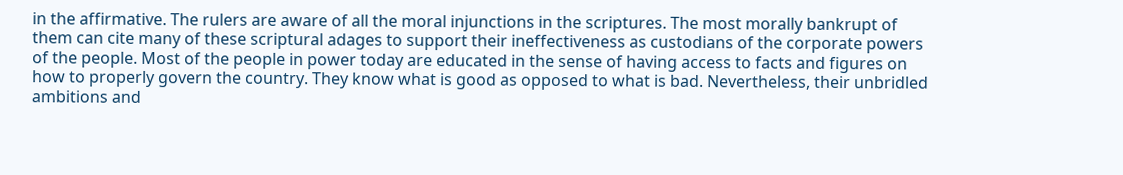in the affirmative. The rulers are aware of all the moral injunctions in the scriptures. The most morally bankrupt of them can cite many of these scriptural adages to support their ineffectiveness as custodians of the corporate powers of the people. Most of the people in power today are educated in the sense of having access to facts and figures on how to properly govern the country. They know what is good as opposed to what is bad. Nevertheless, their unbridled ambitions and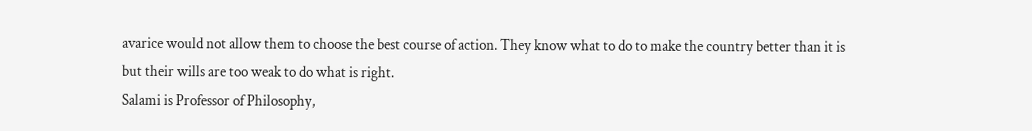avarice would not allow them to choose the best course of action. They know what to do to make the country better than it is but their wills are too weak to do what is right.
Salami is Professor of Philosophy,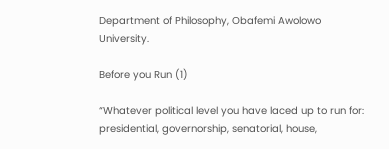Department of Philosophy, Obafemi Awolowo University.

Before you Run (1)

“Whatever political level you have laced up to run for: presidential, governorship, senatorial, house,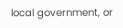local government, or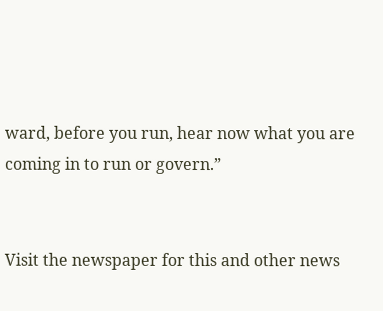ward, before you run, hear now what you are coming in to run or govern.”


Visit the newspaper for this and other news